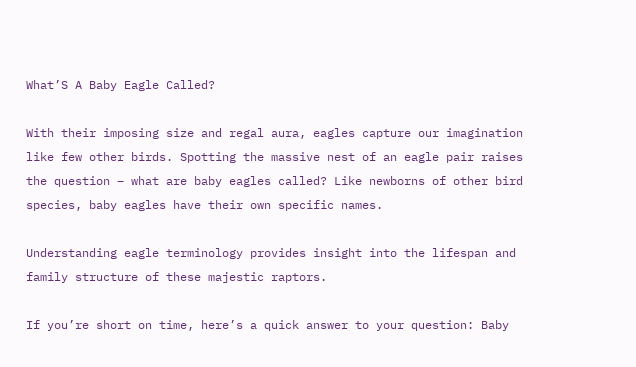What’S A Baby Eagle Called?

With their imposing size and regal aura, eagles capture our imagination like few other birds. Spotting the massive nest of an eagle pair raises the question – what are baby eagles called? Like newborns of other bird species, baby eagles have their own specific names.

Understanding eagle terminology provides insight into the lifespan and family structure of these majestic raptors.

If you’re short on time, here’s a quick answer to your question: Baby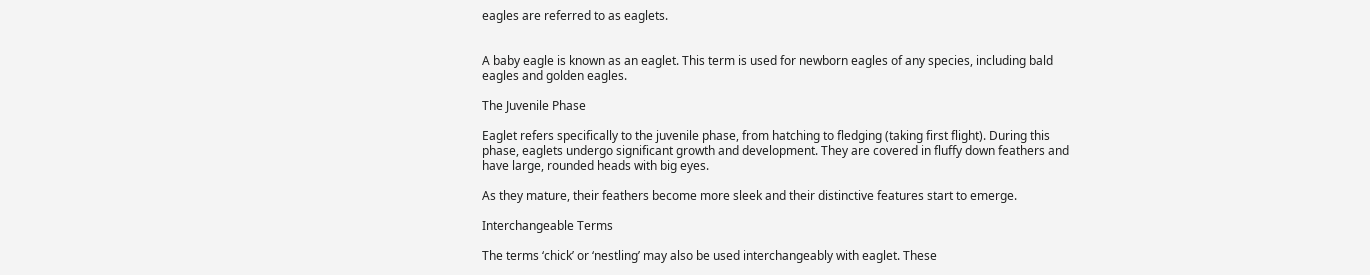eagles are referred to as eaglets.


A baby eagle is known as an eaglet. This term is used for newborn eagles of any species, including bald eagles and golden eagles.

The Juvenile Phase

Eaglet refers specifically to the juvenile phase, from hatching to fledging (taking first flight). During this phase, eaglets undergo significant growth and development. They are covered in fluffy down feathers and have large, rounded heads with big eyes.

As they mature, their feathers become more sleek and their distinctive features start to emerge.

Interchangeable Terms

The terms ‘chick’ or ‘nestling’ may also be used interchangeably with eaglet. These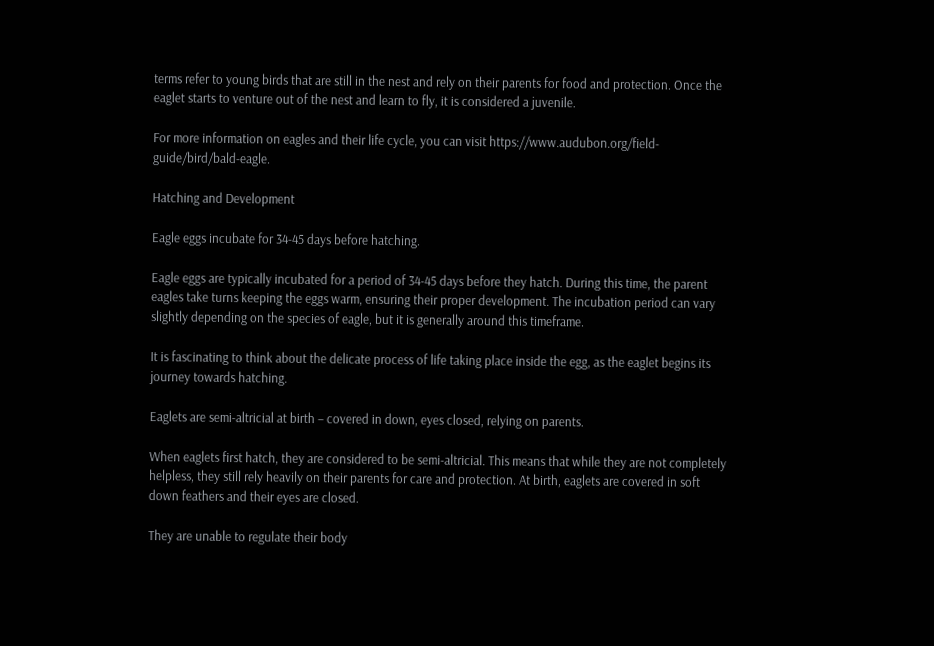terms refer to young birds that are still in the nest and rely on their parents for food and protection. Once the eaglet starts to venture out of the nest and learn to fly, it is considered a juvenile.

For more information on eagles and their life cycle, you can visit https://www.audubon.org/field-guide/bird/bald-eagle.

Hatching and Development

Eagle eggs incubate for 34-45 days before hatching.

Eagle eggs are typically incubated for a period of 34-45 days before they hatch. During this time, the parent eagles take turns keeping the eggs warm, ensuring their proper development. The incubation period can vary slightly depending on the species of eagle, but it is generally around this timeframe.

It is fascinating to think about the delicate process of life taking place inside the egg, as the eaglet begins its journey towards hatching.

Eaglets are semi-altricial at birth – covered in down, eyes closed, relying on parents.

When eaglets first hatch, they are considered to be semi-altricial. This means that while they are not completely helpless, they still rely heavily on their parents for care and protection. At birth, eaglets are covered in soft down feathers and their eyes are closed.

They are unable to regulate their body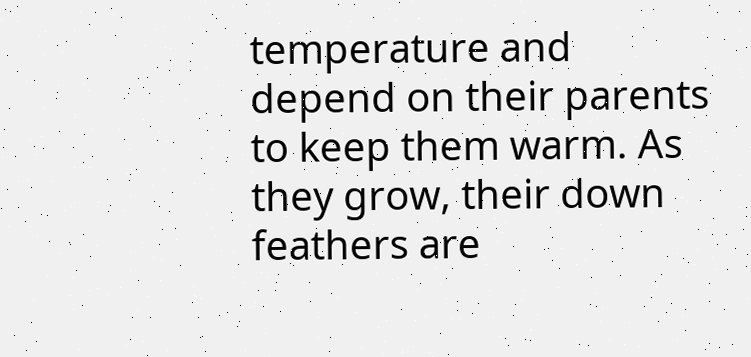temperature and depend on their parents to keep them warm. As they grow, their down feathers are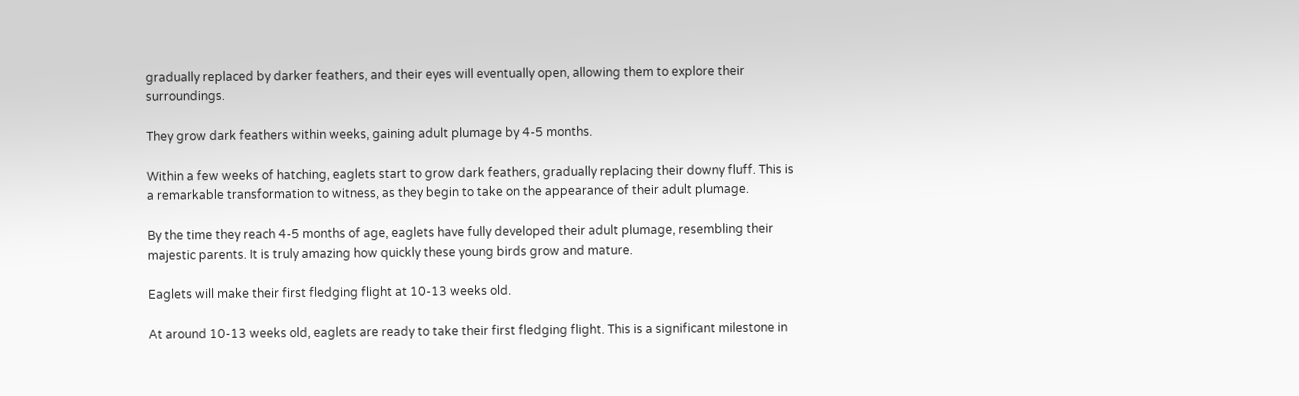gradually replaced by darker feathers, and their eyes will eventually open, allowing them to explore their surroundings.

They grow dark feathers within weeks, gaining adult plumage by 4-5 months.

Within a few weeks of hatching, eaglets start to grow dark feathers, gradually replacing their downy fluff. This is a remarkable transformation to witness, as they begin to take on the appearance of their adult plumage.

By the time they reach 4-5 months of age, eaglets have fully developed their adult plumage, resembling their majestic parents. It is truly amazing how quickly these young birds grow and mature.

Eaglets will make their first fledging flight at 10-13 weeks old.

At around 10-13 weeks old, eaglets are ready to take their first fledging flight. This is a significant milestone in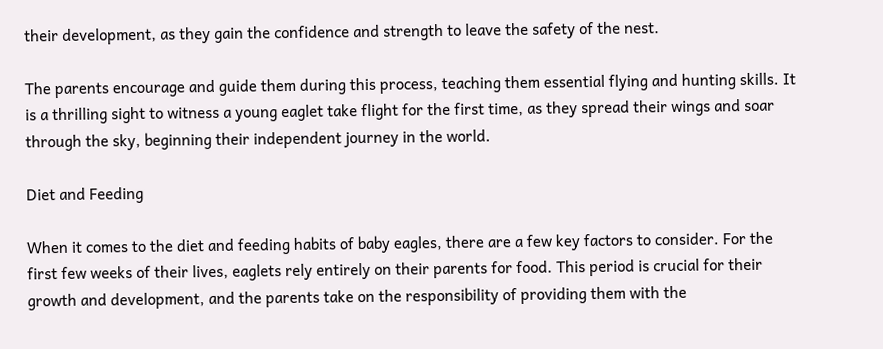their development, as they gain the confidence and strength to leave the safety of the nest.

The parents encourage and guide them during this process, teaching them essential flying and hunting skills. It is a thrilling sight to witness a young eaglet take flight for the first time, as they spread their wings and soar through the sky, beginning their independent journey in the world.

Diet and Feeding

When it comes to the diet and feeding habits of baby eagles, there are a few key factors to consider. For the first few weeks of their lives, eaglets rely entirely on their parents for food. This period is crucial for their growth and development, and the parents take on the responsibility of providing them with the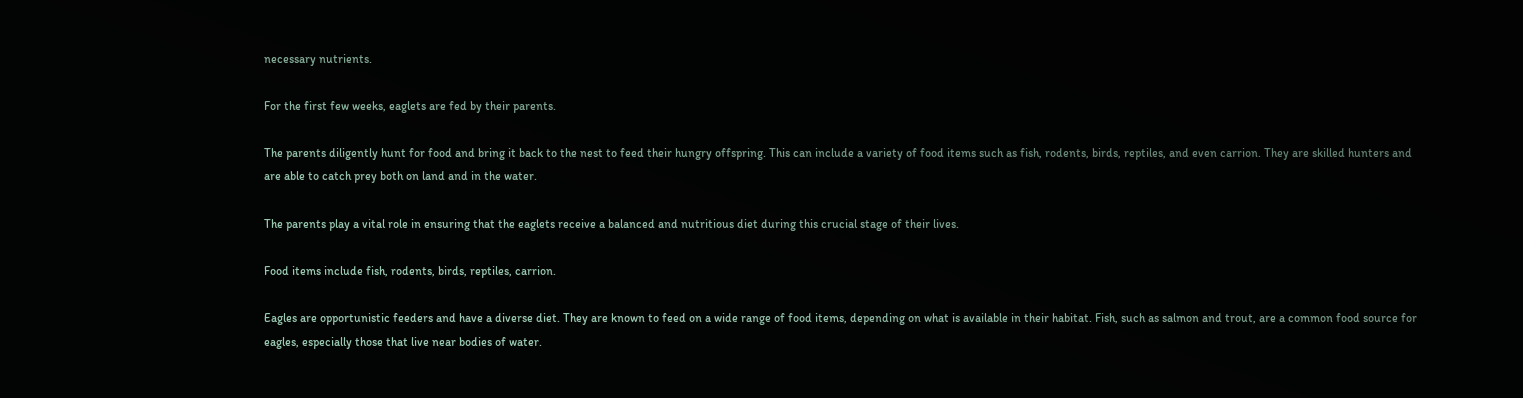necessary nutrients.

For the first few weeks, eaglets are fed by their parents.

The parents diligently hunt for food and bring it back to the nest to feed their hungry offspring. This can include a variety of food items such as fish, rodents, birds, reptiles, and even carrion. They are skilled hunters and are able to catch prey both on land and in the water.

The parents play a vital role in ensuring that the eaglets receive a balanced and nutritious diet during this crucial stage of their lives.

Food items include fish, rodents, birds, reptiles, carrion.

Eagles are opportunistic feeders and have a diverse diet. They are known to feed on a wide range of food items, depending on what is available in their habitat. Fish, such as salmon and trout, are a common food source for eagles, especially those that live near bodies of water.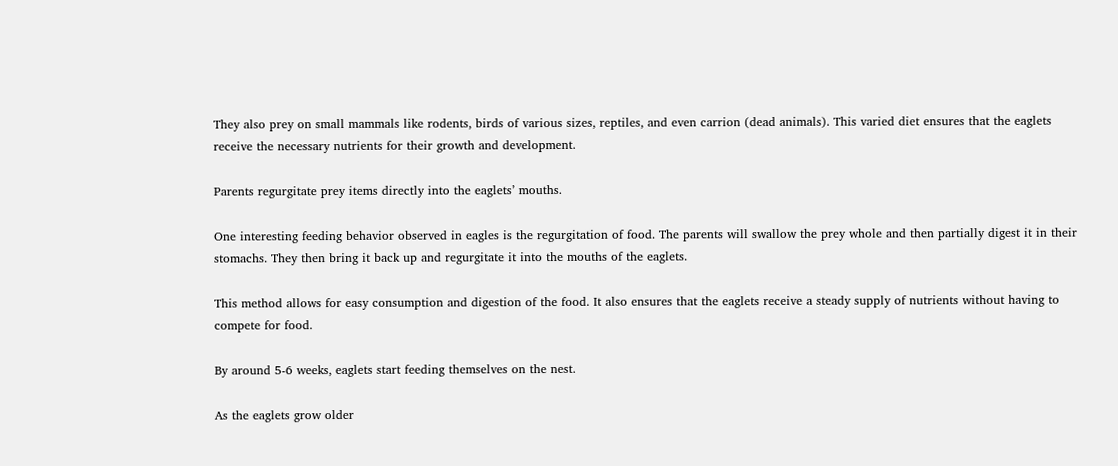They also prey on small mammals like rodents, birds of various sizes, reptiles, and even carrion (dead animals). This varied diet ensures that the eaglets receive the necessary nutrients for their growth and development.

Parents regurgitate prey items directly into the eaglets’ mouths.

One interesting feeding behavior observed in eagles is the regurgitation of food. The parents will swallow the prey whole and then partially digest it in their stomachs. They then bring it back up and regurgitate it into the mouths of the eaglets.

This method allows for easy consumption and digestion of the food. It also ensures that the eaglets receive a steady supply of nutrients without having to compete for food.

By around 5-6 weeks, eaglets start feeding themselves on the nest.

As the eaglets grow older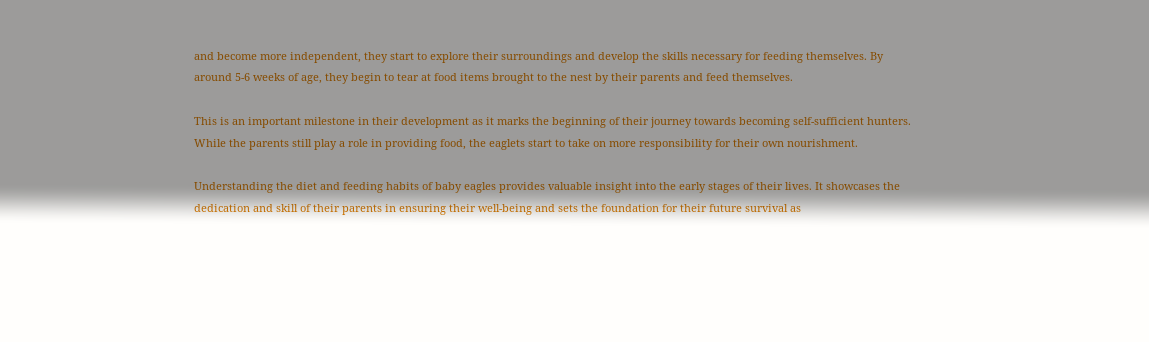and become more independent, they start to explore their surroundings and develop the skills necessary for feeding themselves. By around 5-6 weeks of age, they begin to tear at food items brought to the nest by their parents and feed themselves.

This is an important milestone in their development as it marks the beginning of their journey towards becoming self-sufficient hunters. While the parents still play a role in providing food, the eaglets start to take on more responsibility for their own nourishment.

Understanding the diet and feeding habits of baby eagles provides valuable insight into the early stages of their lives. It showcases the dedication and skill of their parents in ensuring their well-being and sets the foundation for their future survival as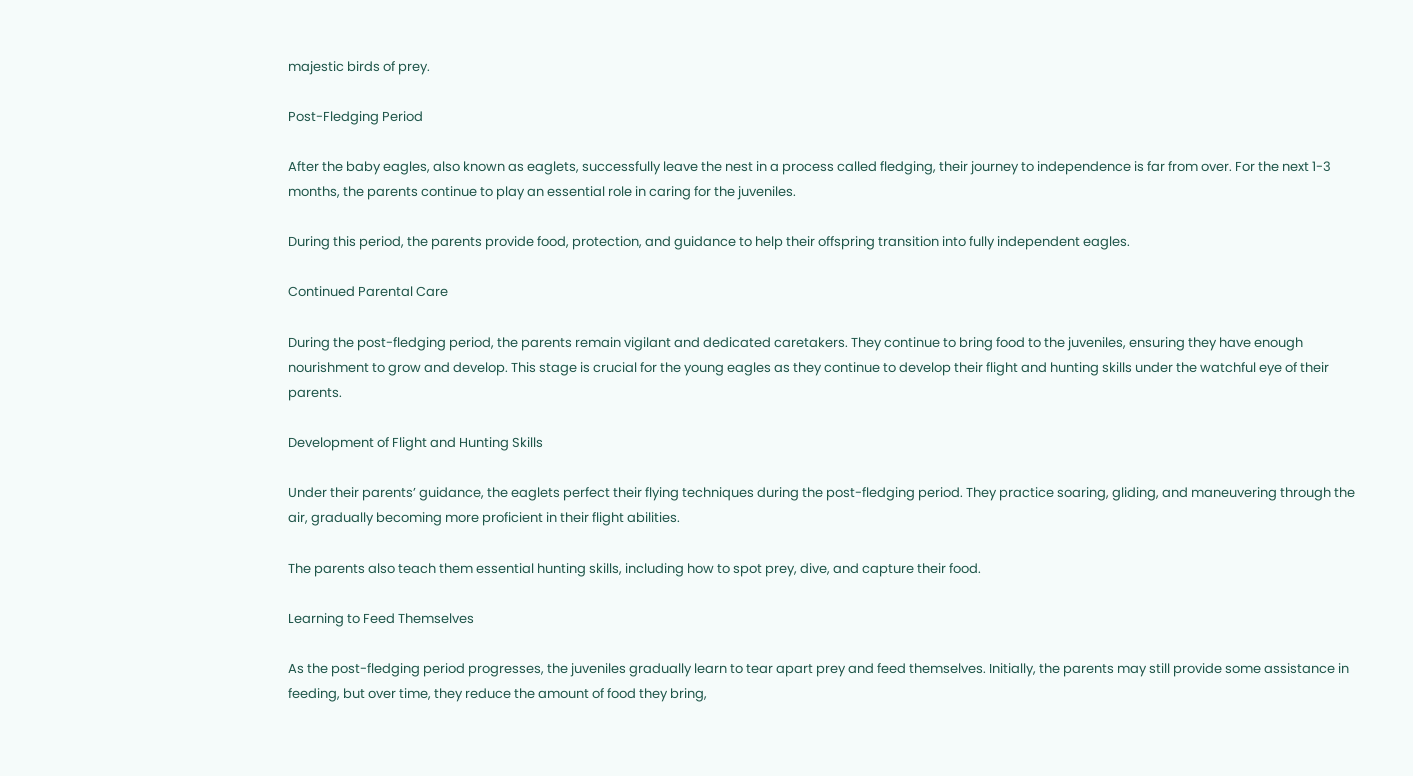majestic birds of prey.

Post-Fledging Period

After the baby eagles, also known as eaglets, successfully leave the nest in a process called fledging, their journey to independence is far from over. For the next 1-3 months, the parents continue to play an essential role in caring for the juveniles.

During this period, the parents provide food, protection, and guidance to help their offspring transition into fully independent eagles.

Continued Parental Care

During the post-fledging period, the parents remain vigilant and dedicated caretakers. They continue to bring food to the juveniles, ensuring they have enough nourishment to grow and develop. This stage is crucial for the young eagles as they continue to develop their flight and hunting skills under the watchful eye of their parents.

Development of Flight and Hunting Skills

Under their parents’ guidance, the eaglets perfect their flying techniques during the post-fledging period. They practice soaring, gliding, and maneuvering through the air, gradually becoming more proficient in their flight abilities.

The parents also teach them essential hunting skills, including how to spot prey, dive, and capture their food.

Learning to Feed Themselves

As the post-fledging period progresses, the juveniles gradually learn to tear apart prey and feed themselves. Initially, the parents may still provide some assistance in feeding, but over time, they reduce the amount of food they bring,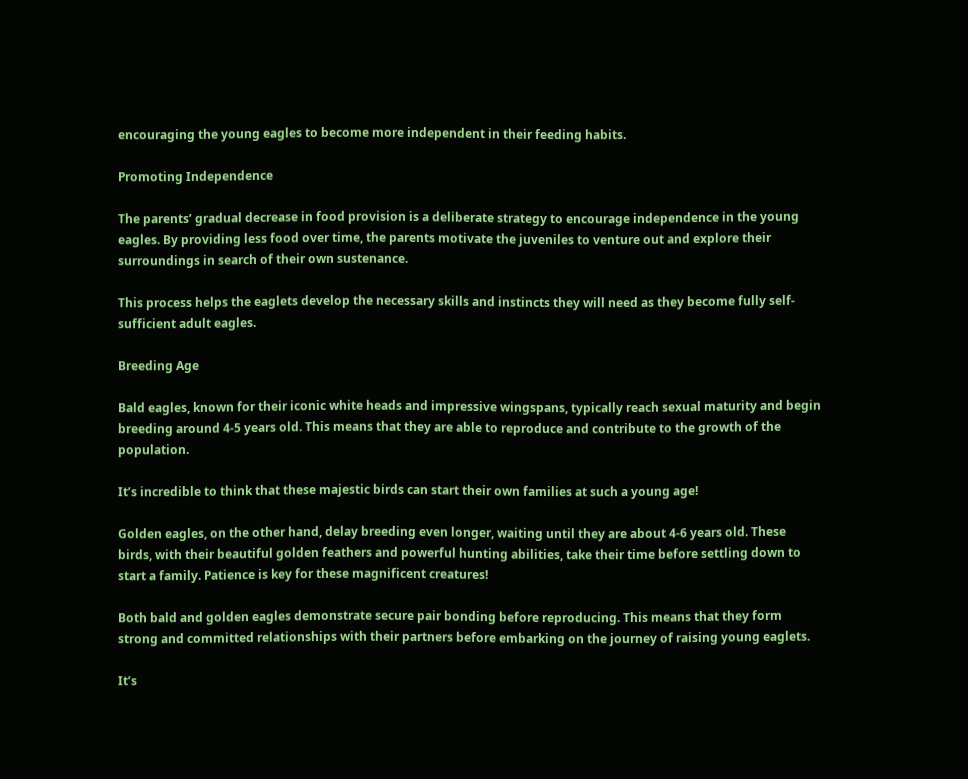encouraging the young eagles to become more independent in their feeding habits.

Promoting Independence

The parents’ gradual decrease in food provision is a deliberate strategy to encourage independence in the young eagles. By providing less food over time, the parents motivate the juveniles to venture out and explore their surroundings in search of their own sustenance.

This process helps the eaglets develop the necessary skills and instincts they will need as they become fully self-sufficient adult eagles.

Breeding Age

Bald eagles, known for their iconic white heads and impressive wingspans, typically reach sexual maturity and begin breeding around 4-5 years old. This means that they are able to reproduce and contribute to the growth of the population.

It’s incredible to think that these majestic birds can start their own families at such a young age!

Golden eagles, on the other hand, delay breeding even longer, waiting until they are about 4-6 years old. These birds, with their beautiful golden feathers and powerful hunting abilities, take their time before settling down to start a family. Patience is key for these magnificent creatures!

Both bald and golden eagles demonstrate secure pair bonding before reproducing. This means that they form strong and committed relationships with their partners before embarking on the journey of raising young eaglets.

It’s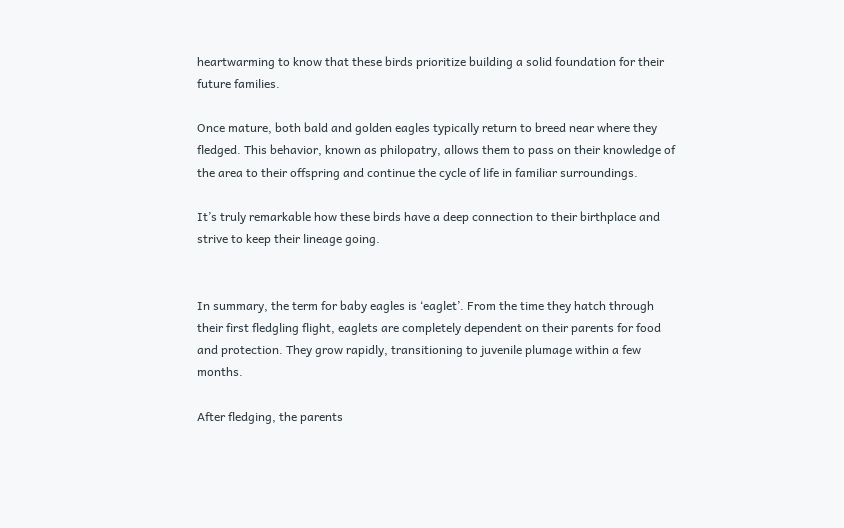heartwarming to know that these birds prioritize building a solid foundation for their future families.

Once mature, both bald and golden eagles typically return to breed near where they fledged. This behavior, known as philopatry, allows them to pass on their knowledge of the area to their offspring and continue the cycle of life in familiar surroundings.

It’s truly remarkable how these birds have a deep connection to their birthplace and strive to keep their lineage going.


In summary, the term for baby eagles is ‘eaglet’. From the time they hatch through their first fledgling flight, eaglets are completely dependent on their parents for food and protection. They grow rapidly, transitioning to juvenile plumage within a few months.

After fledging, the parents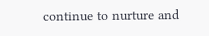continue to nurture and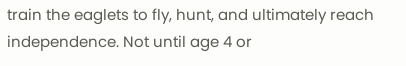train the eaglets to fly, hunt, and ultimately reach independence. Not until age 4 or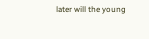later will the young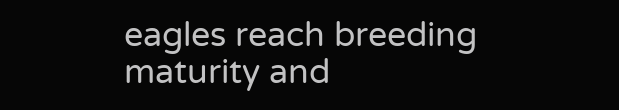eagles reach breeding maturity and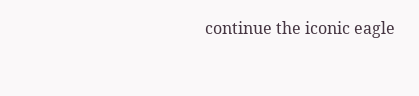continue the iconic eagle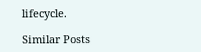lifecycle.

Similar Posts